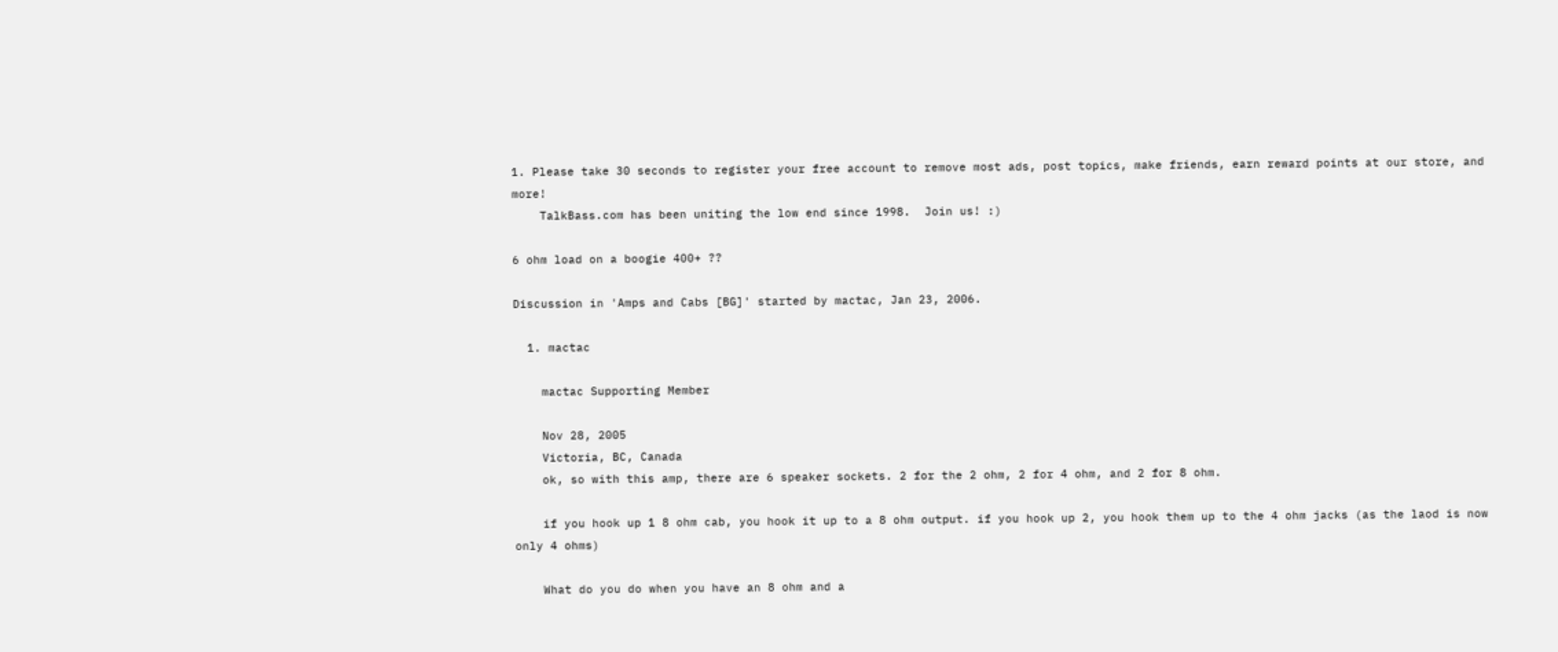1. Please take 30 seconds to register your free account to remove most ads, post topics, make friends, earn reward points at our store, and more!
    TalkBass.com has been uniting the low end since 1998.  Join us! :)

6 ohm load on a boogie 400+ ??

Discussion in 'Amps and Cabs [BG]' started by mactac, Jan 23, 2006.

  1. mactac

    mactac Supporting Member

    Nov 28, 2005
    Victoria, BC, Canada
    ok, so with this amp, there are 6 speaker sockets. 2 for the 2 ohm, 2 for 4 ohm, and 2 for 8 ohm.

    if you hook up 1 8 ohm cab, you hook it up to a 8 ohm output. if you hook up 2, you hook them up to the 4 ohm jacks (as the laod is now only 4 ohms)

    What do you do when you have an 8 ohm and a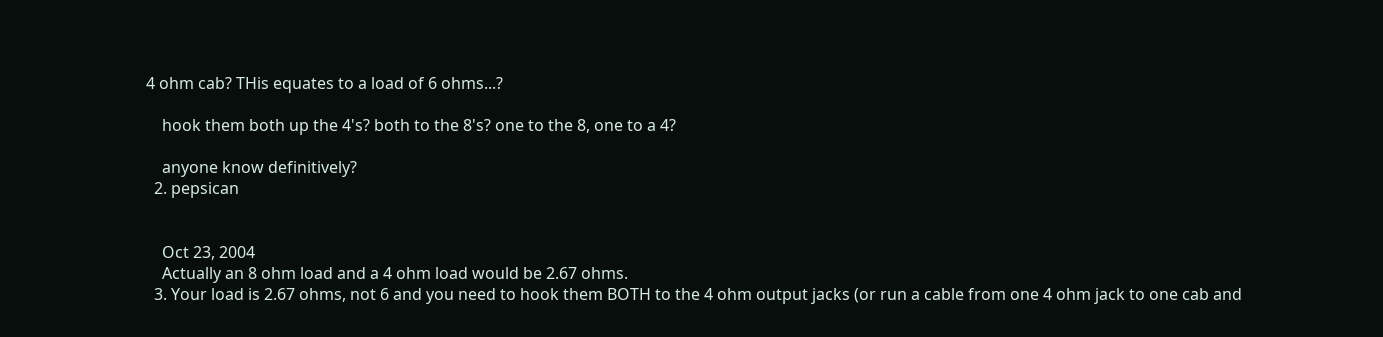4 ohm cab? THis equates to a load of 6 ohms...?

    hook them both up the 4's? both to the 8's? one to the 8, one to a 4?

    anyone know definitively?
  2. pepsican


    Oct 23, 2004
    Actually an 8 ohm load and a 4 ohm load would be 2.67 ohms.
  3. Your load is 2.67 ohms, not 6 and you need to hook them BOTH to the 4 ohm output jacks (or run a cable from one 4 ohm jack to one cab and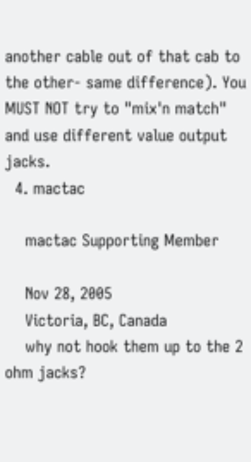another cable out of that cab to the other- same difference). You MUST NOT try to "mix'n match" and use different value output jacks.
  4. mactac

    mactac Supporting Member

    Nov 28, 2005
    Victoria, BC, Canada
    why not hook them up to the 2 ohm jacks?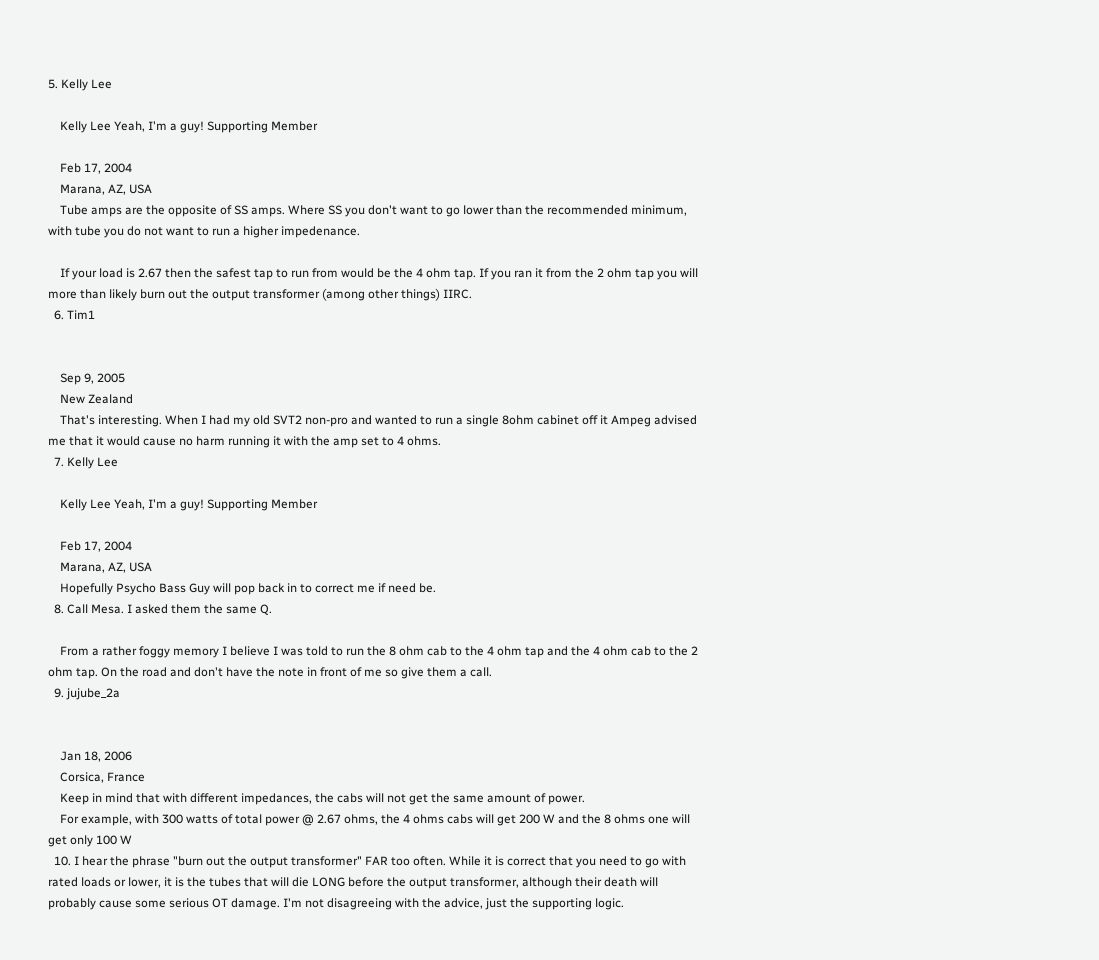5. Kelly Lee

    Kelly Lee Yeah, I'm a guy! Supporting Member

    Feb 17, 2004
    Marana, AZ, USA
    Tube amps are the opposite of SS amps. Where SS you don't want to go lower than the recommended minimum, with tube you do not want to run a higher impedenance.

    If your load is 2.67 then the safest tap to run from would be the 4 ohm tap. If you ran it from the 2 ohm tap you will more than likely burn out the output transformer (among other things) IIRC.
  6. Tim1


    Sep 9, 2005
    New Zealand
    That's interesting. When I had my old SVT2 non-pro and wanted to run a single 8ohm cabinet off it Ampeg advised me that it would cause no harm running it with the amp set to 4 ohms.
  7. Kelly Lee

    Kelly Lee Yeah, I'm a guy! Supporting Member

    Feb 17, 2004
    Marana, AZ, USA
    Hopefully Psycho Bass Guy will pop back in to correct me if need be.
  8. Call Mesa. I asked them the same Q.

    From a rather foggy memory I believe I was told to run the 8 ohm cab to the 4 ohm tap and the 4 ohm cab to the 2 ohm tap. On the road and don't have the note in front of me so give them a call.
  9. jujube_2a


    Jan 18, 2006
    Corsica, France
    Keep in mind that with different impedances, the cabs will not get the same amount of power.
    For example, with 300 watts of total power @ 2.67 ohms, the 4 ohms cabs will get 200 W and the 8 ohms one will get only 100 W
  10. I hear the phrase "burn out the output transformer" FAR too often. While it is correct that you need to go with rated loads or lower, it is the tubes that will die LONG before the output transformer, although their death will probably cause some serious OT damage. I'm not disagreeing with the advice, just the supporting logic.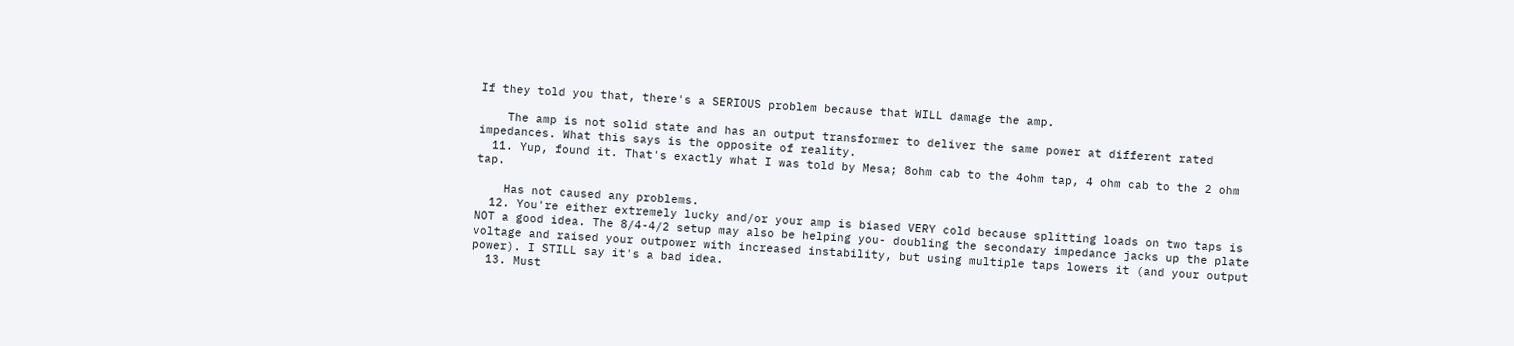If they told you that, there's a SERIOUS problem because that WILL damage the amp.

    The amp is not solid state and has an output transformer to deliver the same power at different rated impedances. What this says is the opposite of reality.
  11. Yup, found it. That's exactly what I was told by Mesa; 8ohm cab to the 4ohm tap, 4 ohm cab to the 2 ohm tap.

    Has not caused any problems.
  12. You're either extremely lucky and/or your amp is biased VERY cold because splitting loads on two taps is NOT a good idea. The 8/4-4/2 setup may also be helping you- doubling the secondary impedance jacks up the plate voltage and raised your outpower with increased instability, but using multiple taps lowers it (and your output power). I STILL say it's a bad idea.
  13. Must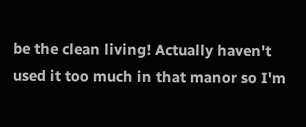be the clean living! Actually haven't used it too much in that manor so I'm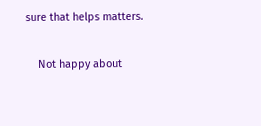sure that helps matters.

    Not happy about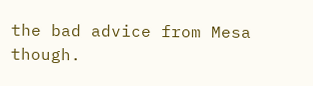the bad advice from Mesa though.